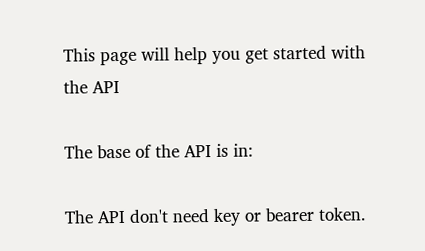This page will help you get started with the API

The base of the API is in:

The API don't need key or bearer token.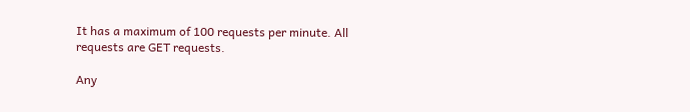It has a maximum of 100 requests per minute. All requests are GET requests.

Any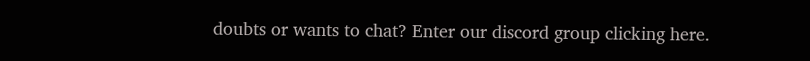doubts or wants to chat? Enter our discord group clicking here.